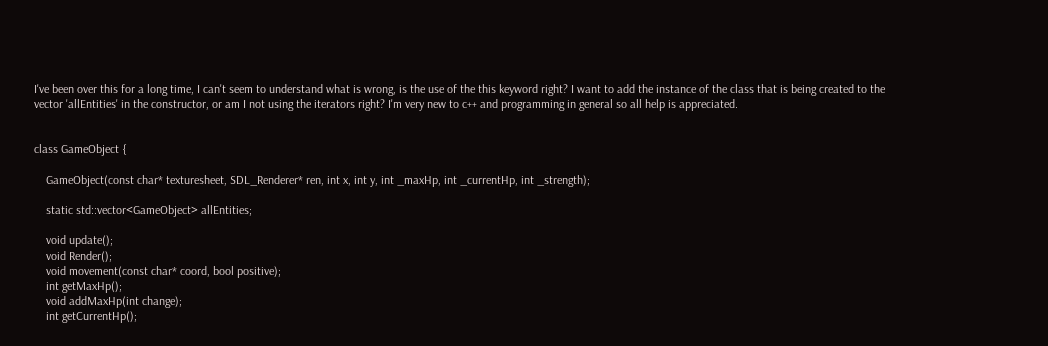I've been over this for a long time, I can't seem to understand what is wrong, is the use of the this keyword right? I want to add the instance of the class that is being created to the vector 'allEntities' in the constructor, or am I not using the iterators right? I'm very new to c++ and programming in general so all help is appreciated.


class GameObject {

    GameObject(const char* texturesheet, SDL_Renderer* ren, int x, int y, int _maxHp, int _currentHp, int _strength);

    static std::vector<GameObject> allEntities;

    void update();
    void Render();
    void movement(const char* coord, bool positive);
    int getMaxHp();
    void addMaxHp(int change);
    int getCurrentHp();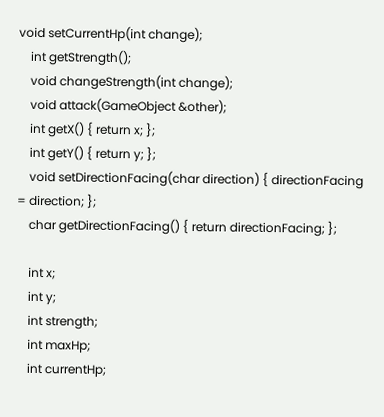void setCurrentHp(int change);
    int getStrength();
    void changeStrength(int change);
    void attack(GameObject &other);
    int getX() { return x; };
    int getY() { return y; };
    void setDirectionFacing(char direction) { directionFacing = direction; };
    char getDirectionFacing() { return directionFacing; };

    int x;
    int y;
    int strength;
    int maxHp;
    int currentHp;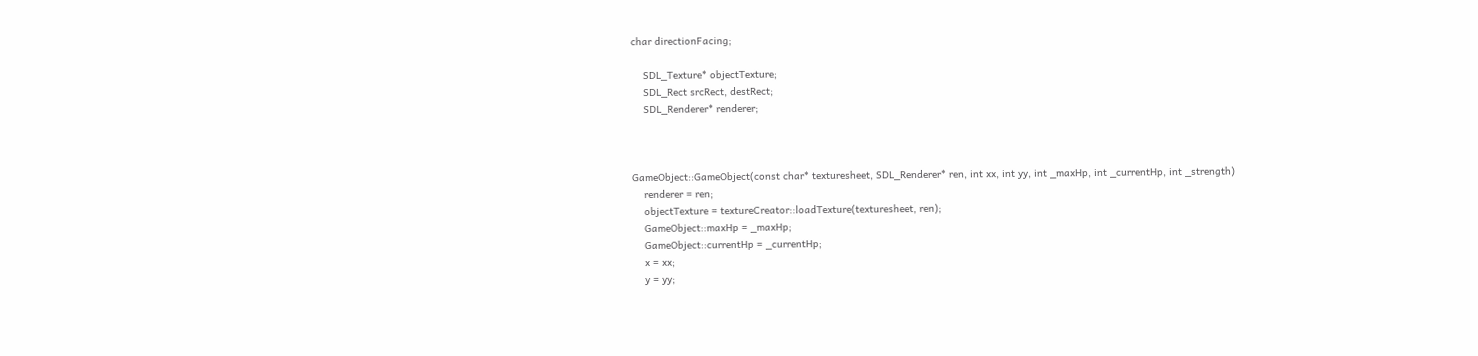char directionFacing;

    SDL_Texture* objectTexture;
    SDL_Rect srcRect, destRect;
    SDL_Renderer* renderer;



GameObject::GameObject(const char* texturesheet, SDL_Renderer* ren, int xx, int yy, int _maxHp, int _currentHp, int _strength)
    renderer = ren;
    objectTexture = textureCreator::loadTexture(texturesheet, ren);
    GameObject::maxHp = _maxHp;
    GameObject::currentHp = _currentHp;
    x = xx;
    y = yy;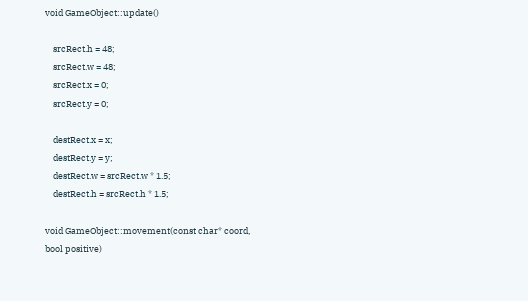void GameObject::update()

    srcRect.h = 48;
    srcRect.w = 48;
    srcRect.x = 0;
    srcRect.y = 0;

    destRect.x = x;
    destRect.y = y;
    destRect.w = srcRect.w * 1.5;
    destRect.h = srcRect.h * 1.5;

void GameObject::movement(const char* coord, bool positive)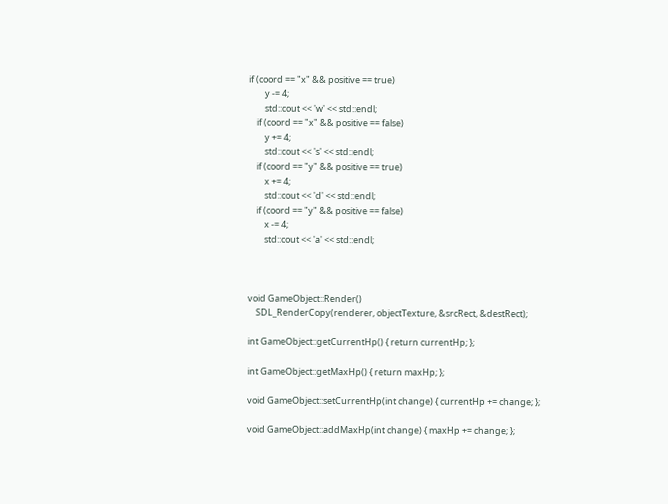if (coord == "x" && positive == true)
        y -= 4;
        std::cout << 'w' << std::endl;
    if (coord == "x" && positive == false)
        y += 4;
        std::cout << 's' << std::endl;
    if (coord == "y" && positive == true)
        x += 4;
        std::cout << 'd' << std::endl;
    if (coord == "y" && positive == false)
        x -= 4;
        std::cout << 'a' << std::endl;



void GameObject::Render()
    SDL_RenderCopy(renderer, objectTexture, &srcRect, &destRect);

int GameObject::getCurrentHp() { return currentHp; };

int GameObject::getMaxHp() { return maxHp; };

void GameObject::setCurrentHp(int change) { currentHp += change; };

void GameObject::addMaxHp(int change) { maxHp += change; };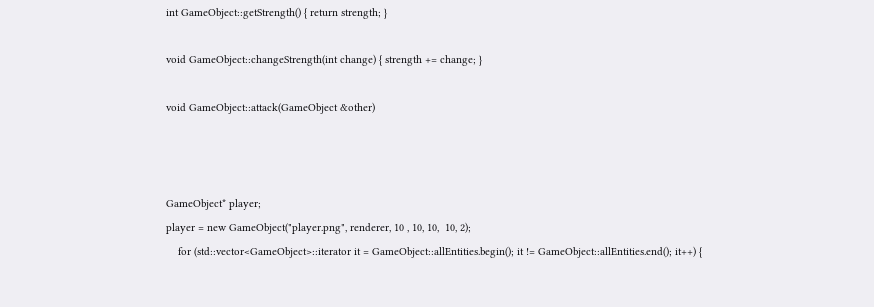int GameObject::getStrength() { return strength; }

void GameObject::changeStrength(int change) { strength += change; }

void GameObject::attack(GameObject &other)



GameObject* player;
player = new GameObject("player.png", renderer, 10 , 10, 10,  10, 2);
    for (std::vector<GameObject>::iterator it = GameObject::allEntities.begin(); it != GameObject::allEntities.end(); it++) {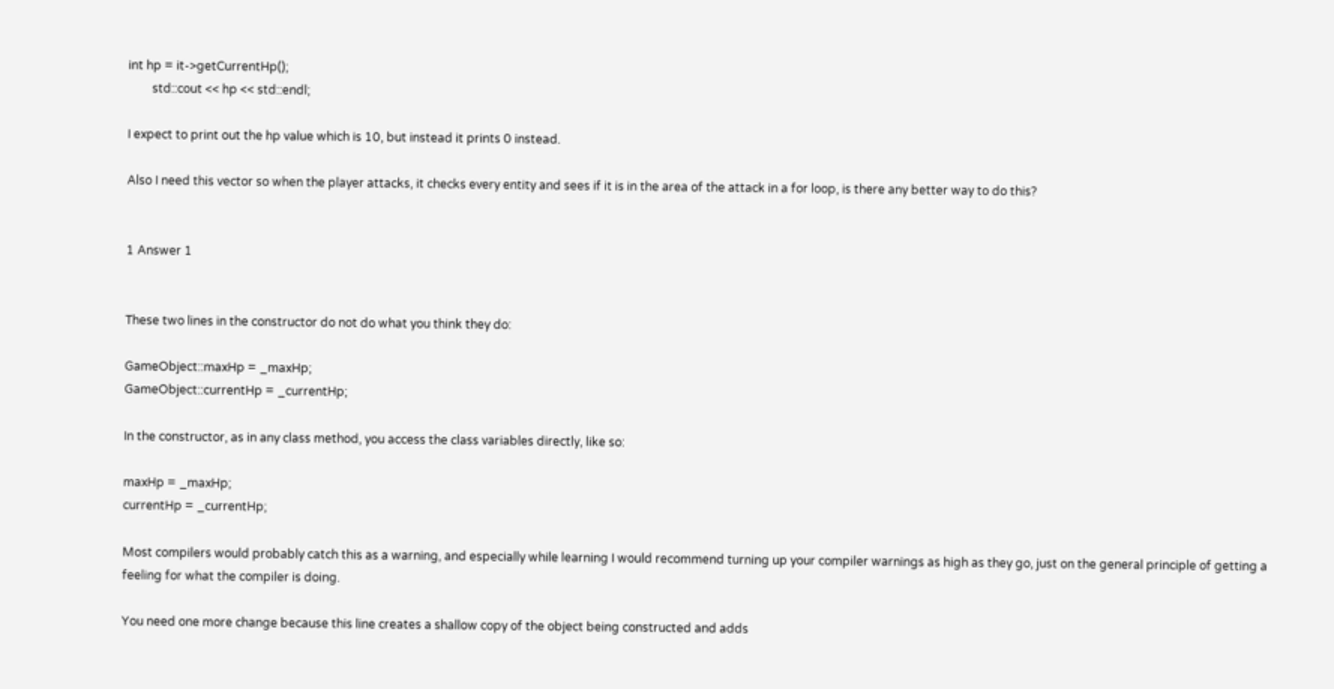int hp = it->getCurrentHp();
        std::cout << hp << std::endl;

I expect to print out the hp value which is 10, but instead it prints 0 instead.

Also I need this vector so when the player attacks, it checks every entity and sees if it is in the area of the attack in a for loop, is there any better way to do this?


1 Answer 1


These two lines in the constructor do not do what you think they do:

GameObject::maxHp = _maxHp;
GameObject::currentHp = _currentHp;

In the constructor, as in any class method, you access the class variables directly, like so:

maxHp = _maxHp;
currentHp = _currentHp;

Most compilers would probably catch this as a warning, and especially while learning I would recommend turning up your compiler warnings as high as they go, just on the general principle of getting a feeling for what the compiler is doing.

You need one more change because this line creates a shallow copy of the object being constructed and adds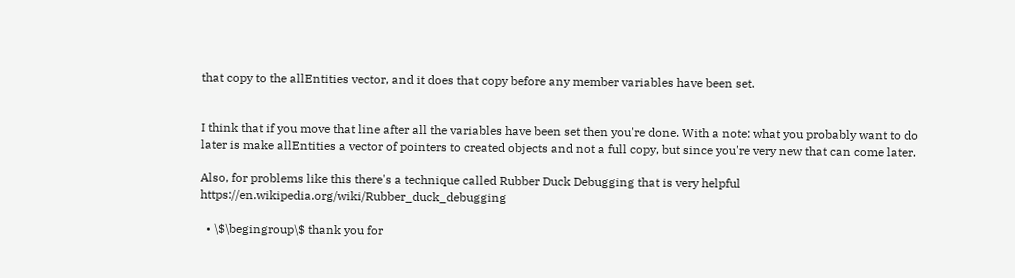that copy to the allEntities vector, and it does that copy before any member variables have been set.


I think that if you move that line after all the variables have been set then you're done. With a note: what you probably want to do later is make allEntities a vector of pointers to created objects and not a full copy, but since you're very new that can come later.

Also, for problems like this there's a technique called Rubber Duck Debugging that is very helpful https://en.wikipedia.org/wiki/Rubber_duck_debugging

  • \$\begingroup\$ thank you for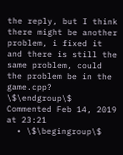the reply, but I think there might be another problem, i fixed it and there is still the same problem, could the problem be in the game.cpp? \$\endgroup\$ Commented Feb 14, 2019 at 23:21
  • \$\begingroup\$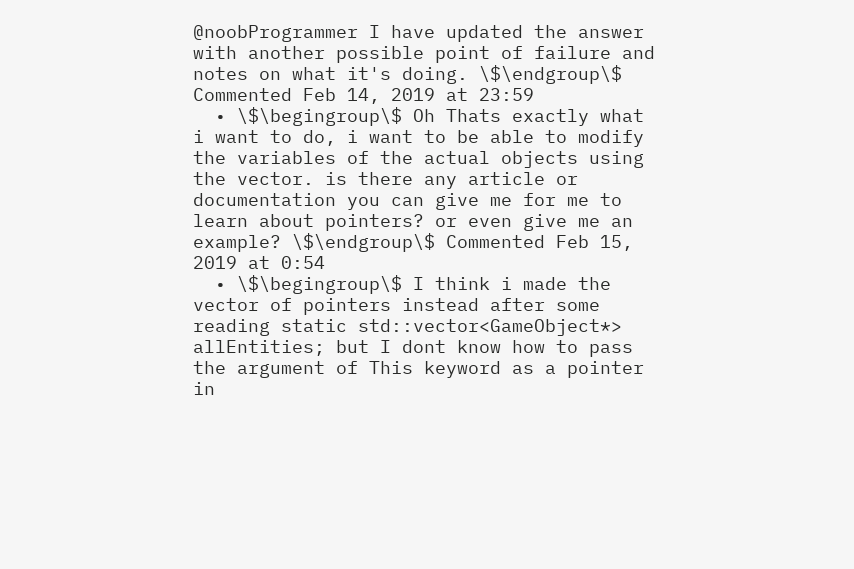@noobProgrammer I have updated the answer with another possible point of failure and notes on what it's doing. \$\endgroup\$ Commented Feb 14, 2019 at 23:59
  • \$\begingroup\$ Oh Thats exactly what i want to do, i want to be able to modify the variables of the actual objects using the vector. is there any article or documentation you can give me for me to learn about pointers? or even give me an example? \$\endgroup\$ Commented Feb 15, 2019 at 0:54
  • \$\begingroup\$ I think i made the vector of pointers instead after some reading static std::vector<GameObject*> allEntities; but I dont know how to pass the argument of This keyword as a pointer in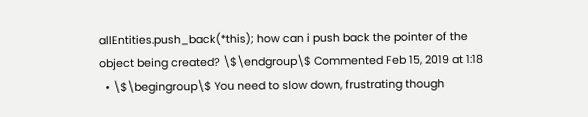allEntities.push_back(*this); how can i push back the pointer of the object being created? \$\endgroup\$ Commented Feb 15, 2019 at 1:18
  • \$\begingroup\$ You need to slow down, frustrating though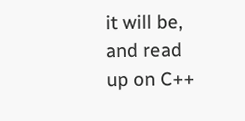it will be, and read up on C++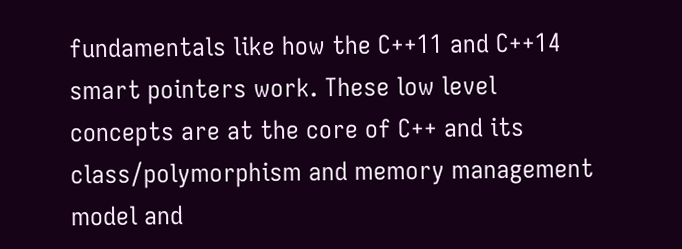fundamentals like how the C++11 and C++14 smart pointers work. These low level concepts are at the core of C++ and its class/polymorphism and memory management model and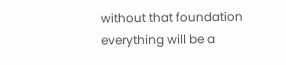without that foundation everything will be a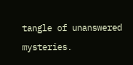tangle of unanswered mysteries.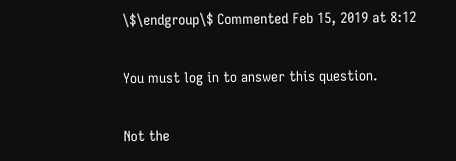\$\endgroup\$ Commented Feb 15, 2019 at 8:12

You must log in to answer this question.

Not the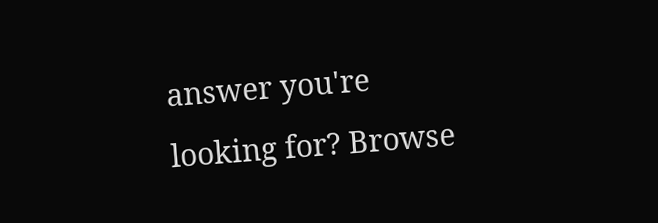answer you're looking for? Browse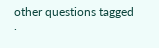other questions tagged .